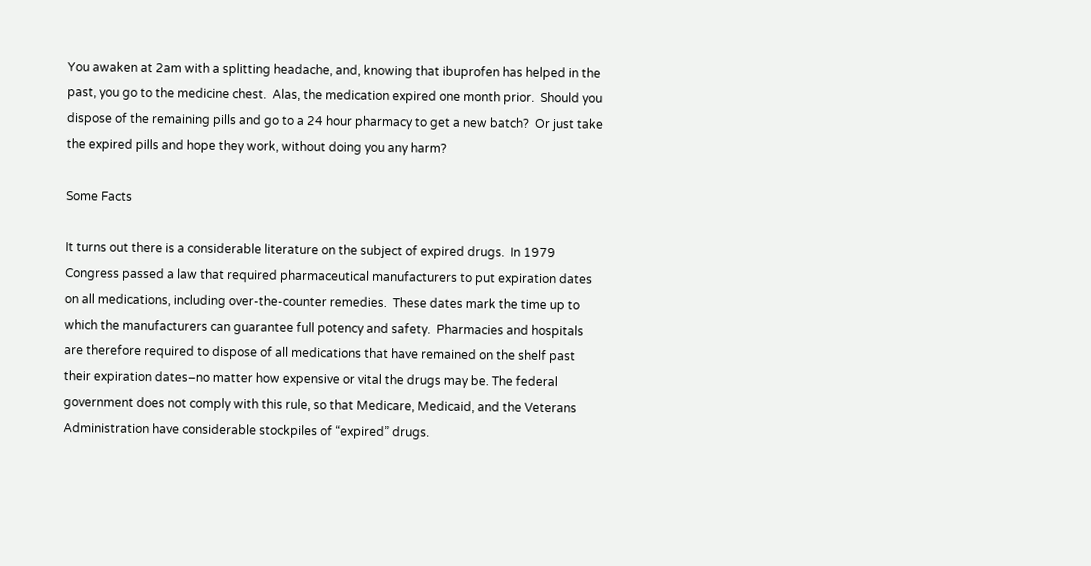You awaken at 2am with a splitting headache, and, knowing that ibuprofen has helped in the past, you go to the medicine chest.  Alas, the medication expired one month prior.  Should you dispose of the remaining pills and go to a 24 hour pharmacy to get a new batch?  Or just take the expired pills and hope they work, without doing you any harm?

Some Facts

It turns out there is a considerable literature on the subject of expired drugs.  In 1979 Congress passed a law that required pharmaceutical manufacturers to put expiration dates on all medications, including over-the-counter remedies.  These dates mark the time up to which the manufacturers can guarantee full potency and safety.  Pharmacies and hospitals are therefore required to dispose of all medications that have remained on the shelf past their expiration dates–no matter how expensive or vital the drugs may be. The federal government does not comply with this rule, so that Medicare, Medicaid, and the Veterans Administration have considerable stockpiles of “expired” drugs.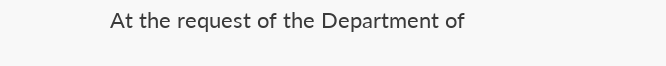At the request of the Department of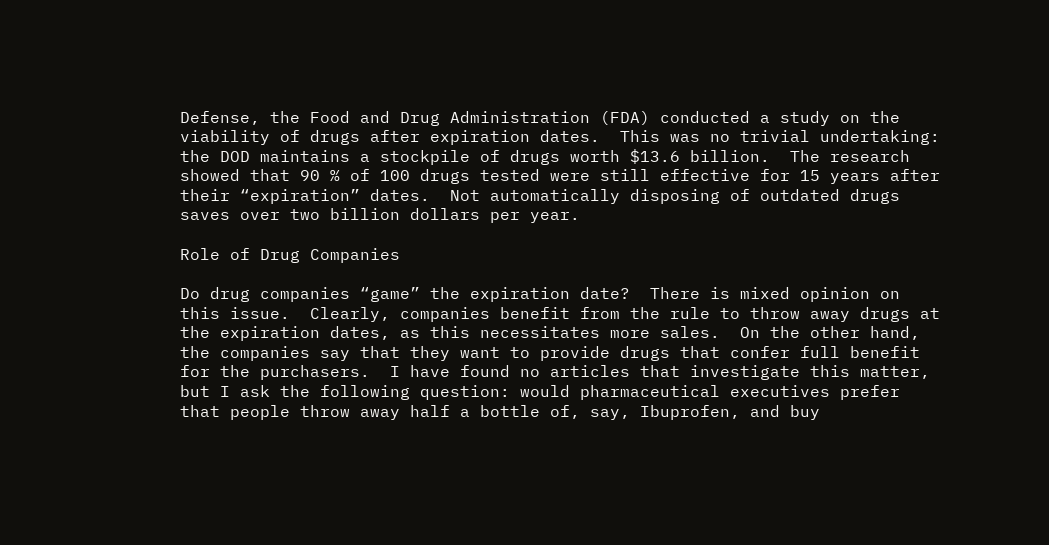Defense, the Food and Drug Administration (FDA) conducted a study on the viability of drugs after expiration dates.  This was no trivial undertaking: the DOD maintains a stockpile of drugs worth $13.6 billion.  The research showed that 90 % of 100 drugs tested were still effective for 15 years after their “expiration” dates.  Not automatically disposing of outdated drugs saves over two billion dollars per year.

Role of Drug Companies

Do drug companies “game” the expiration date?  There is mixed opinion on this issue.  Clearly, companies benefit from the rule to throw away drugs at the expiration dates, as this necessitates more sales.  On the other hand, the companies say that they want to provide drugs that confer full benefit for the purchasers.  I have found no articles that investigate this matter, but I ask the following question: would pharmaceutical executives prefer that people throw away half a bottle of, say, Ibuprofen, and buy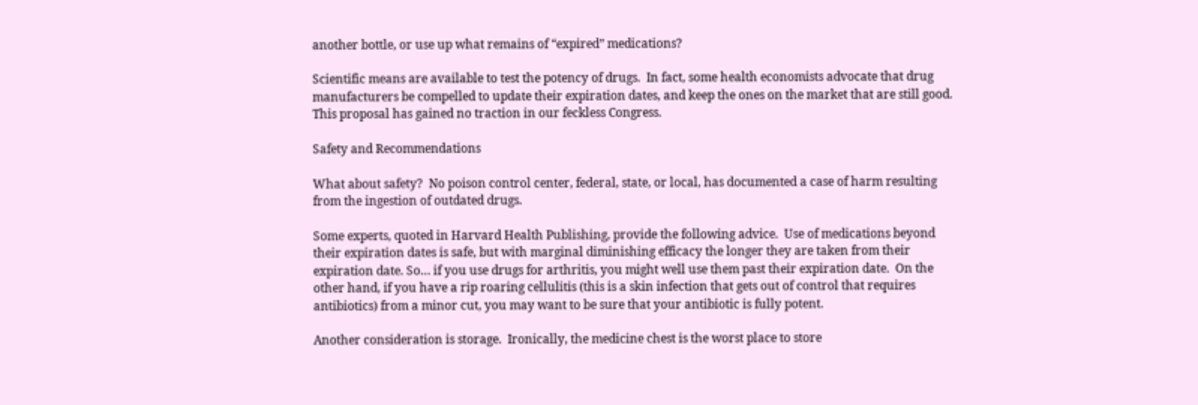another bottle, or use up what remains of “expired” medications?

Scientific means are available to test the potency of drugs.  In fact, some health economists advocate that drug manufacturers be compelled to update their expiration dates, and keep the ones on the market that are still good.  This proposal has gained no traction in our feckless Congress.

Safety and Recommendations

What about safety?  No poison control center, federal, state, or local, has documented a case of harm resulting from the ingestion of outdated drugs.

Some experts, quoted in Harvard Health Publishing, provide the following advice.  Use of medications beyond their expiration dates is safe, but with marginal diminishing efficacy the longer they are taken from their expiration date. So… if you use drugs for arthritis, you might well use them past their expiration date.  On the other hand, if you have a rip roaring cellulitis (this is a skin infection that gets out of control that requires antibiotics) from a minor cut, you may want to be sure that your antibiotic is fully potent.

Another consideration is storage.  Ironically, the medicine chest is the worst place to store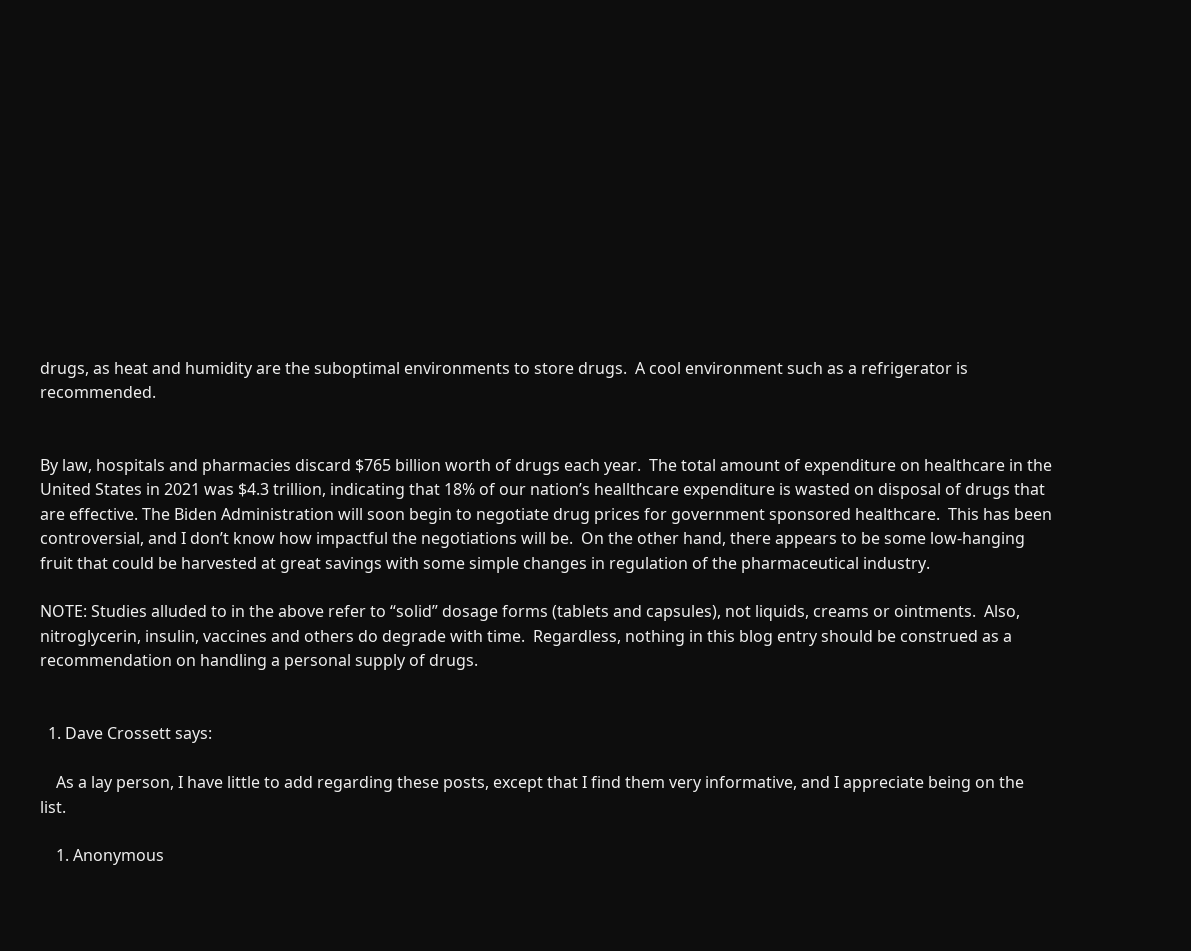drugs, as heat and humidity are the suboptimal environments to store drugs.  A cool environment such as a refrigerator is recommended.


By law, hospitals and pharmacies discard $765 billion worth of drugs each year.  The total amount of expenditure on healthcare in the United States in 2021 was $4.3 trillion, indicating that 18% of our nation’s heallthcare expenditure is wasted on disposal of drugs that are effective. The Biden Administration will soon begin to negotiate drug prices for government sponsored healthcare.  This has been controversial, and I don’t know how impactful the negotiations will be.  On the other hand, there appears to be some low-hanging fruit that could be harvested at great savings with some simple changes in regulation of the pharmaceutical industry.

NOTE: Studies alluded to in the above refer to “solid” dosage forms (tablets and capsules), not liquids, creams or ointments.  Also, nitroglycerin, insulin, vaccines and others do degrade with time.  Regardless, nothing in this blog entry should be construed as a recommendation on handling a personal supply of drugs.


  1. Dave Crossett says:

    As a lay person, I have little to add regarding these posts, except that I find them very informative, and I appreciate being on the list.

    1. Anonymous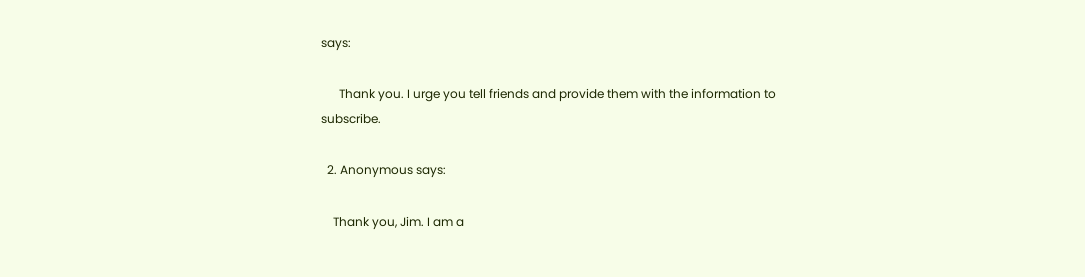says:

      Thank you. I urge you tell friends and provide them with the information to subscribe.

  2. Anonymous says:

    Thank you, Jim. I am a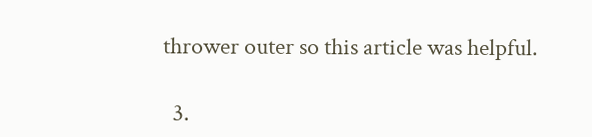thrower outer so this article was helpful.

  3.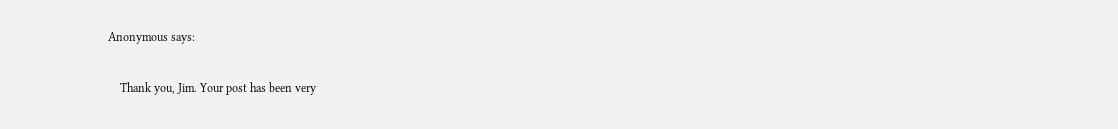Anonymous says:

    Thank you, Jim. Your post has been very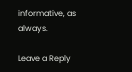informative, as always.

Leave a Reply